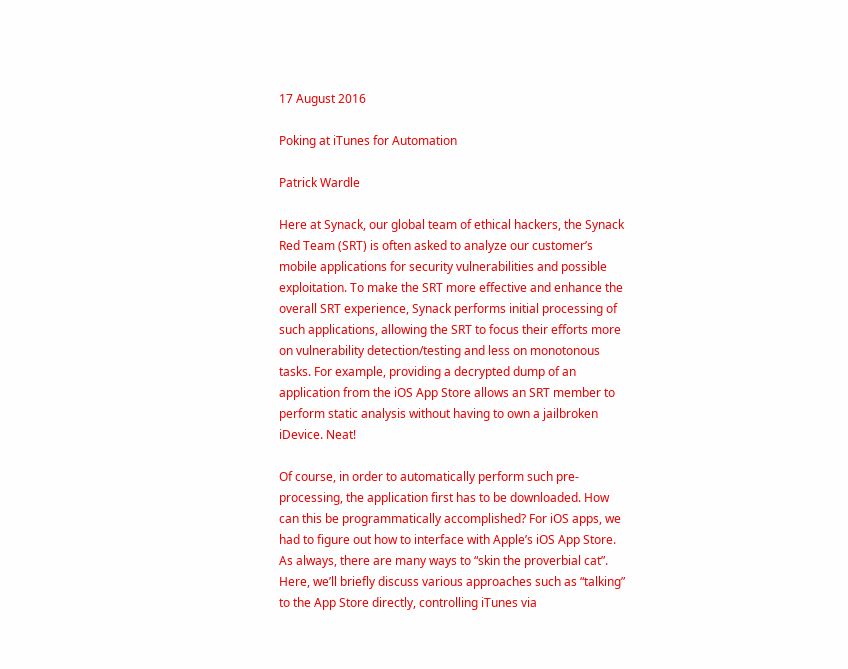17 August 2016

Poking at iTunes for Automation

Patrick Wardle

Here at Synack, our global team of ethical hackers, the Synack Red Team (SRT) is often asked to analyze our customer’s mobile applications for security vulnerabilities and possible exploitation. To make the SRT more effective and enhance the overall SRT experience, Synack performs initial processing of such applications, allowing the SRT to focus their efforts more on vulnerability detection/testing and less on monotonous tasks. For example, providing a decrypted dump of an application from the iOS App Store allows an SRT member to perform static analysis without having to own a jailbroken iDevice. Neat!

Of course, in order to automatically perform such pre-processing, the application first has to be downloaded. How can this be programmatically accomplished? For iOS apps, we had to figure out how to interface with Apple’s iOS App Store. As always, there are many ways to “skin the proverbial cat”. Here, we’ll briefly discuss various approaches such as “talking” to the App Store directly, controlling iTunes via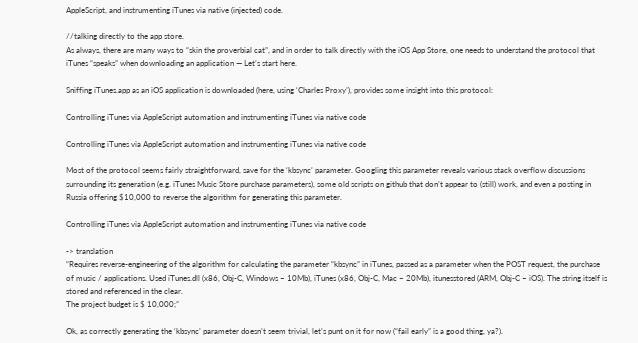AppleScript, and instrumenting iTunes via native (injected) code.

//talking directly to the app store.
As always, there are many ways to “skin the proverbial cat”, and in order to talk directly with the iOS App Store, one needs to understand the protocol that iTunes “speaks” when downloading an application — Let’s start here.

Sniffing iTunes.app as an iOS application is downloaded (here, using ‘Charles Proxy’), provides some insight into this protocol:

Controlling iTunes via AppleScript automation and instrumenting iTunes via native code

Controlling iTunes via AppleScript automation and instrumenting iTunes via native code

Most of the protocol seems fairly straightforward, save for the ‘kbsync’ parameter. Googling this parameter reveals various stack overflow discussions surrounding its generation (e.g. iTunes Music Store purchase parameters), some old scripts on github that don’t appear to (still) work, and even a posting in Russia offering $10,000 to reverse the algorithm for generating this parameter.

Controlling iTunes via AppleScript automation and instrumenting iTunes via native code

-> translation
“Requires reverse-engineering of the algorithm for calculating the parameter “kbsync” in iTunes, passed as a parameter when the POST request, the purchase of music / applications. Used iTunes.dll (x86, Obj-C, Windows – 10Mb), iTunes (x86, Obj-C, Mac – 20Mb), itunesstored (ARM, Obj-C – iOS). The string itself is stored and referenced in the clear.
The project budget is $ 10,000;”

Ok, as correctly generating the ‘kbsync’ parameter doesn’t seem trivial, let’s punt on it for now (“fail early” is a good thing, ya?).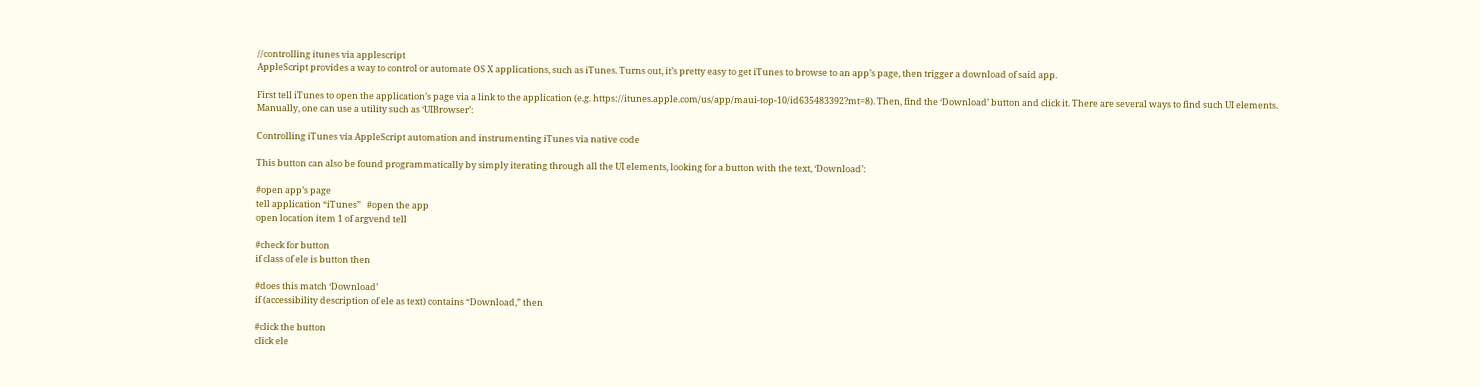//controlling itunes via applescript
AppleScript provides a way to control or automate OS X applications, such as iTunes. Turns out, it’s pretty easy to get iTunes to browse to an app’s page, then trigger a download of said app.

First tell iTunes to open the application’s page via a link to the application (e.g. https://itunes.apple.com/us/app/maui-top-10/id635483392?mt=8). Then, find the ‘Download’ button and click it. There are several ways to find such UI elements. Manually, one can use a utility such as ‘UIBrowser’:

Controlling iTunes via AppleScript automation and instrumenting iTunes via native code

This button can also be found programmatically by simply iterating through all the UI elements, looking for a button with the text, ‘Download’:

#open app’s page
tell application “iTunes”   #open the app
open location item 1 of argvend tell

#check for button
if class of ele is button then

#does this match ‘Download’
if (accessibility description of ele as text) contains “Download,” then

#click the button
click ele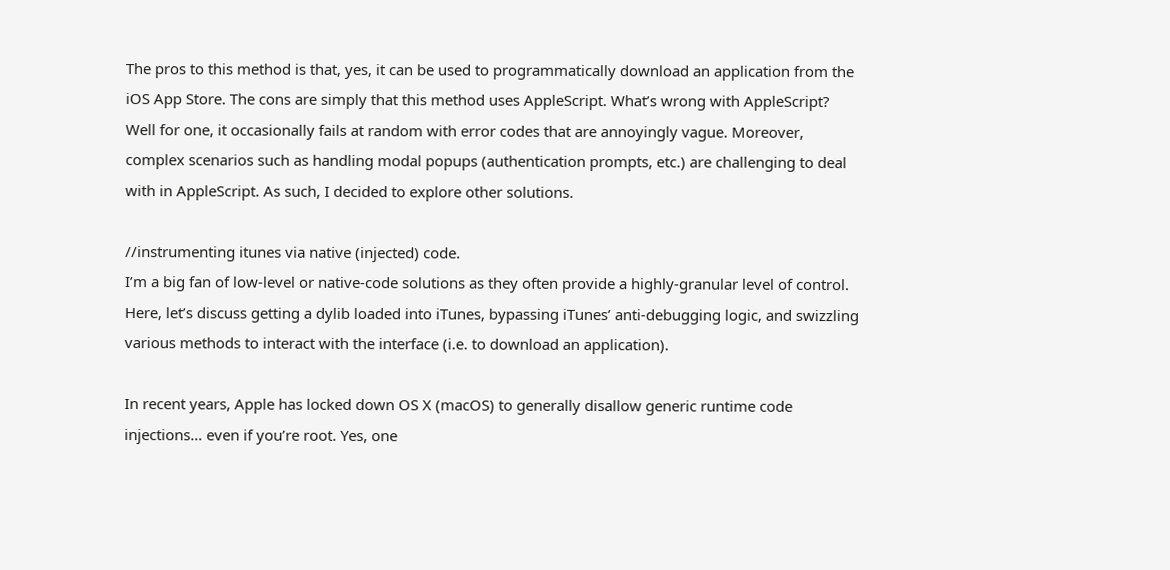The pros to this method is that, yes, it can be used to programmatically download an application from the iOS App Store. The cons are simply that this method uses AppleScript. What’s wrong with AppleScript? Well for one, it occasionally fails at random with error codes that are annoyingly vague. Moreover, complex scenarios such as handling modal popups (authentication prompts, etc.) are challenging to deal with in AppleScript. As such, I decided to explore other solutions.

//instrumenting itunes via native (injected) code.
I’m a big fan of low-level or native-code solutions as they often provide a highly-granular level of control. Here, let’s discuss getting a dylib loaded into iTunes, bypassing iTunes’ anti-debugging logic, and swizzling various methods to interact with the interface (i.e. to download an application).

In recent years, Apple has locked down OS X (macOS) to generally disallow generic runtime code injections… even if you’re root. Yes, one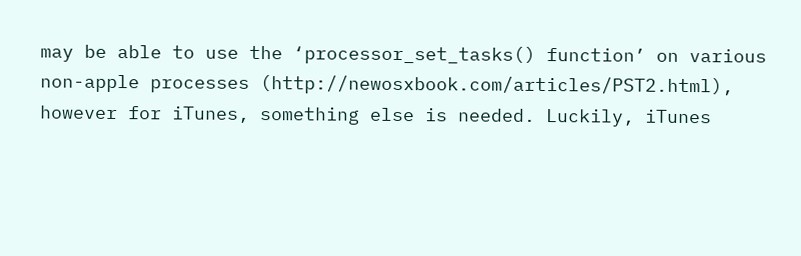may be able to use the ‘processor_set_tasks() function’ on various non-apple processes (http://newosxbook.com/articles/PST2.html), however for iTunes, something else is needed. Luckily, iTunes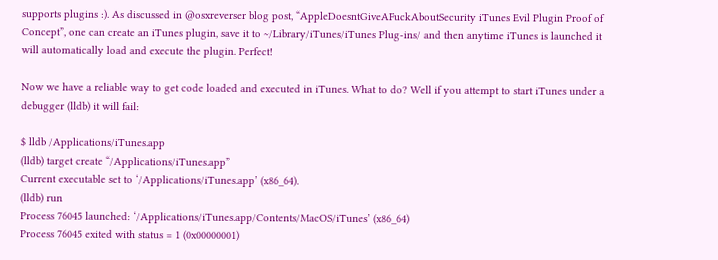supports plugins :). As discussed in @osxreverser blog post, “AppleDoesntGiveAFuckAboutSecurity iTunes Evil Plugin Proof of Concept”, one can create an iTunes plugin, save it to ~/Library/iTunes/iTunes Plug-ins/ and then anytime iTunes is launched it will automatically load and execute the plugin. Perfect!

Now we have a reliable way to get code loaded and executed in iTunes. What to do? Well if you attempt to start iTunes under a debugger (lldb) it will fail:

$ lldb /Applications/iTunes.app
(lldb) target create “/Applications/iTunes.app”
Current executable set to ‘/Applications/iTunes.app’ (x86_64).
(lldb) run
Process 76045 launched: ‘/Applications/iTunes.app/Contents/MacOS/iTunes’ (x86_64)
Process 76045 exited with status = 1 (0x00000001)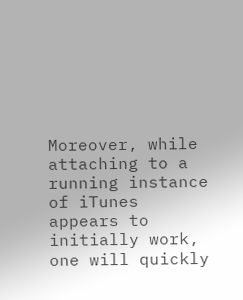Moreover, while attaching to a running instance of iTunes appears to initially work, one will quickly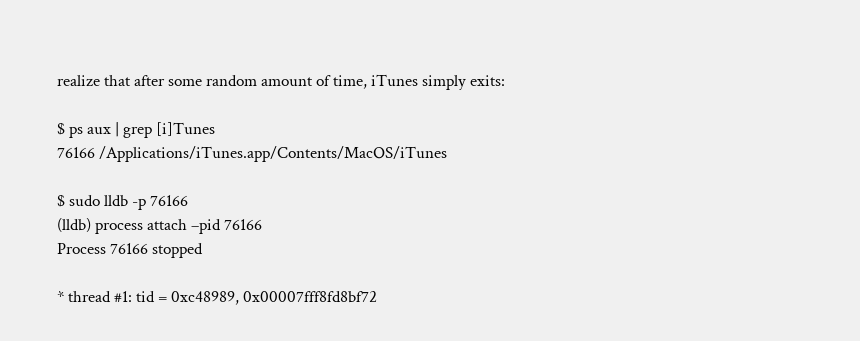realize that after some random amount of time, iTunes simply exits:

$ ps aux | grep [i]Tunes
76166 /Applications/iTunes.app/Contents/MacOS/iTunes

$ sudo lldb -p 76166
(lldb) process attach –pid 76166
Process 76166 stopped

* thread #1: tid = 0xc48989, 0x00007fff8fd8bf72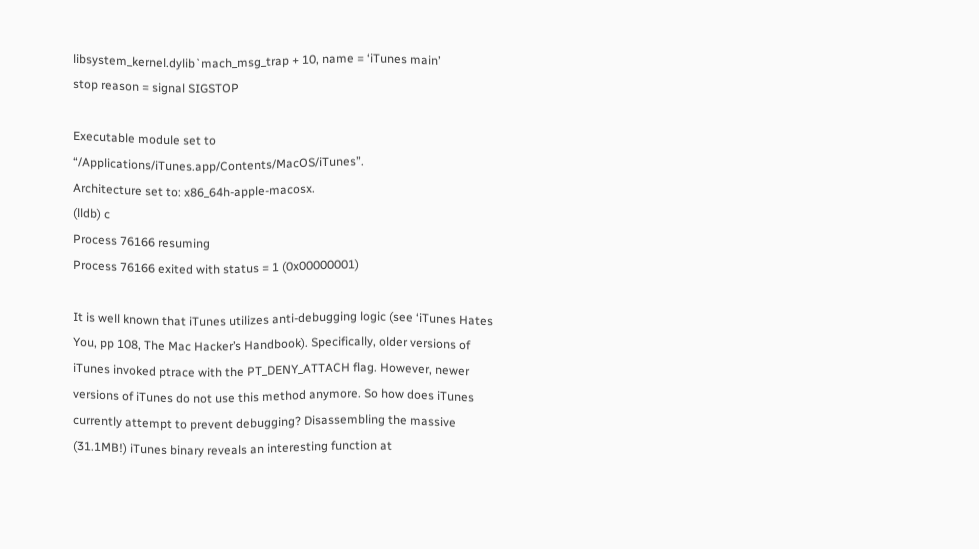libsystem_kernel.dylib`mach_msg_trap + 10, name = ‘iTunes main’
stop reason = signal SIGSTOP

Executable module set to “/Applications/iTunes.app/Contents/MacOS/iTunes”.
Architecture set to: x86_64h-apple-macosx.
(lldb) c
Process 76166 resuming
Process 76166 exited with status = 1 (0x00000001)

It is well known that iTunes utilizes anti-debugging logic (see ‘iTunes Hates You, pp 108, The Mac Hacker’s Handbook). Specifically, older versions of iTunes invoked ptrace with the PT_DENY_ATTACH flag. However, newer versions of iTunes do not use this method anymore. So how does iTunes currently attempt to prevent debugging? Disassembling the massive (31.1MB!) iTunes binary reveals an interesting function at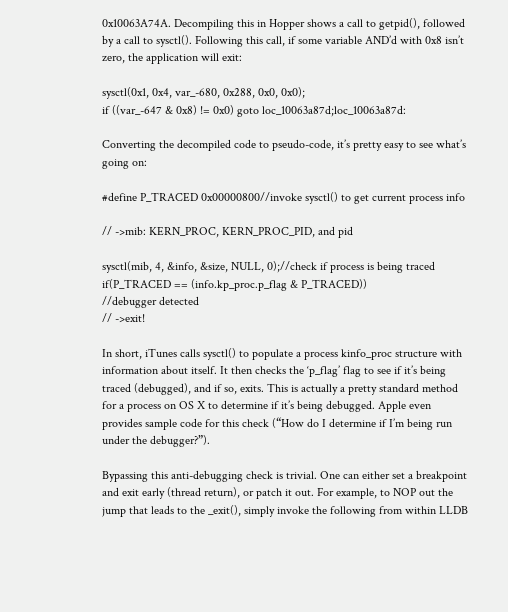0x10063A74A. Decompiling this in Hopper shows a call to getpid(), followed by a call to sysctl(). Following this call, if some variable AND’d with 0x8 isn’t zero, the application will exit:

sysctl(0x1, 0x4, var_-680, 0x288, 0x0, 0x0);
if ((var_-647 & 0x8) != 0x0) goto loc_10063a87d;loc_10063a87d:

Converting the decompiled code to pseudo-code, it’s pretty easy to see what’s going on:

#define P_TRACED 0x00000800//invoke sysctl() to get current process info

// ->mib: KERN_PROC, KERN_PROC_PID, and pid

sysctl(mib, 4, &info, &size, NULL, 0);//check if process is being traced
if(P_TRACED == (info.kp_proc.p_flag & P_TRACED))
//debugger detected
// ->exit!

In short, iTunes calls sysctl() to populate a process kinfo_proc structure with information about itself. It then checks the ‘p_flag’ flag to see if it’s being traced (debugged), and if so, exits. This is actually a pretty standard method for a process on OS X to determine if it’s being debugged. Apple even provides sample code for this check (“How do I determine if I’m being run under the debugger?”).

Bypassing this anti-debugging check is trivial. One can either set a breakpoint and exit early (thread return), or patch it out. For example, to NOP out the jump that leads to the _exit(), simply invoke the following from within LLDB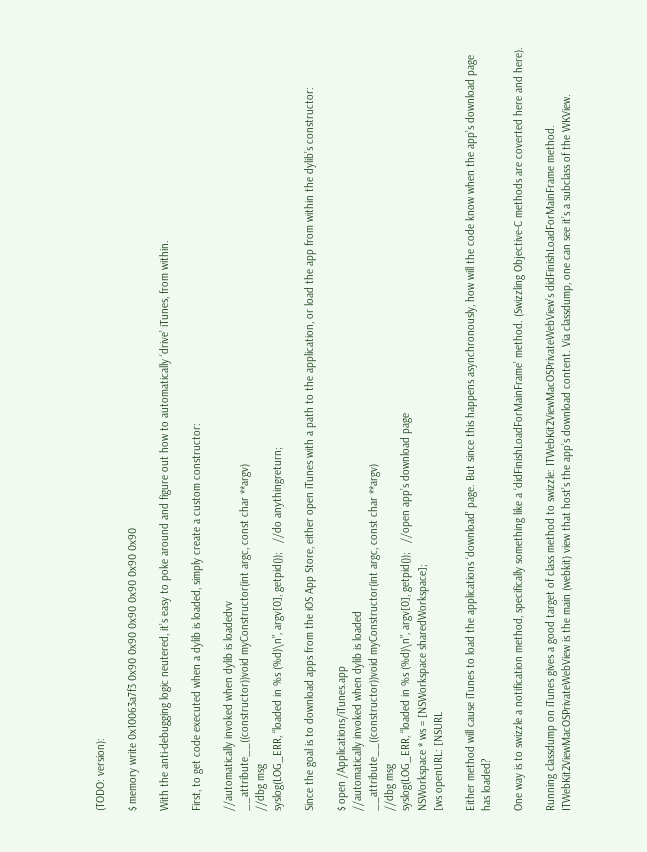(TODO: version):

$ memory write 0x10063a7f3 0x90 0x90 0x90 0x90 0x90 0x90

With the anti-debugging logic neutered, it’s easy to poke around and figure out how to automatically ‘drive’ iTunes, from within.

First, to get code executed when a dylib is loaded, simply create a custom constructor:

//automatically invoked when dylib is loadedvv
__attribute__((constructor))void myConstructor(int argc, const char **argv)
//dbg msg
syslog(LOG_ERR, “loaded in %s (%d)\n”, argv[0], getpid());   //do anythingreturn;

Since the goal is to download apps from the iOS App Store, either open iTunes with a path to the application, or load the app from within the dylib’s constructor:

$ open /Applications/iTunes.app
//automatically invoked when dylib is loaded
__attribute__((constructor))void myConstructor(int argc, const char **argv)
//dbg msg
syslog(LOG_ERR, “loaded in %s (%d)\n”, argv[0], getpid());   //open app’s download page
NSWorkspace * ws = [NSWorkspace sharedWorkspace];
[ws openURL: [NSURL

Either method will cause iTunes to load the applications ‘download’ page. But since this happens asynchronously, how will the code know when the app’s download page has loaded?

One way is to swizzle a notification method, specifically something like a ‘didFinishLoadForMainFrame’ method. (Swizzling Objective-C methods are coverted here and here).

Running classdump on iTunes gives a good target of class method to swizzle: ITWebKit2ViewMacOSPrivateWebView’s didFinishLoadForMainFrame method. ITWebKit2ViewMacOSPrivateWebView is the main (webkit) view that host’s the app’s download content. Via classdump, one can see it’s a subclass of the WKView.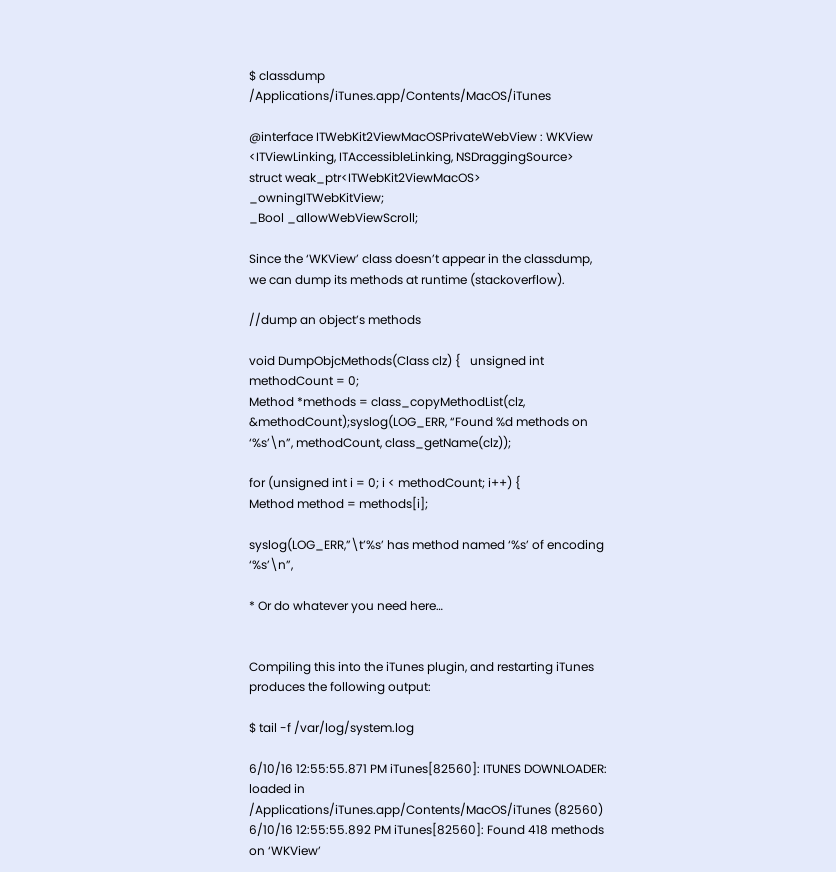$ classdump /Applications/iTunes.app/Contents/MacOS/iTunes

@interface ITWebKit2ViewMacOSPrivateWebView : WKView <ITViewLinking, ITAccessibleLinking, NSDraggingSource>
struct weak_ptr<ITWebKit2ViewMacOS> _owningITWebKitView;
_Bool _allowWebViewScroll;

Since the ‘WKView’ class doesn’t appear in the classdump, we can dump its methods at runtime (stackoverflow).

//dump an object’s methods

void DumpObjcMethods(Class clz) {   unsigned int methodCount = 0;
Method *methods = class_copyMethodList(clz, &methodCount);syslog(LOG_ERR, “Found %d methods on ‘%s’\n”, methodCount, class_getName(clz));

for (unsigned int i = 0; i < methodCount; i++) {
Method method = methods[i];

syslog(LOG_ERR,”\t’%s’ has method named ‘%s’ of encoding ‘%s’\n”,

* Or do whatever you need here…


Compiling this into the iTunes plugin, and restarting iTunes produces the following output:

$ tail -f /var/log/system.log

6/10/16 12:55:55.871 PM iTunes[82560]: ITUNES DOWNLOADER: loaded in /Applications/iTunes.app/Contents/MacOS/iTunes (82560)
6/10/16 12:55:55.892 PM iTunes[82560]: Found 418 methods on ‘WKView’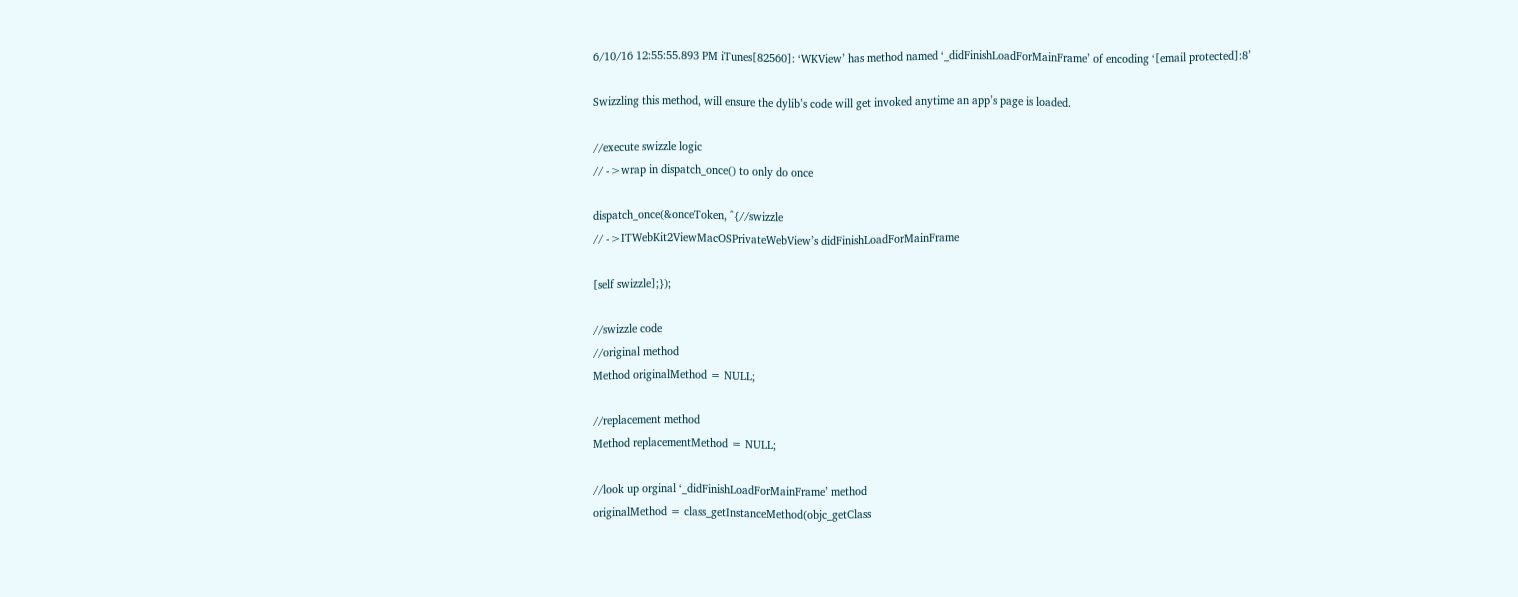6/10/16 12:55:55.893 PM iTunes[82560]: ‘WKView’ has method named ‘_didFinishLoadForMainFrame’ of encoding ‘[email protected]:8’

Swizzling this method, will ensure the dylib’s code will get invoked anytime an app’s page is loaded.

//execute swizzle logic
// ->wrap in dispatch_once() to only do once

dispatch_once(&onceToken, ^{//swizzle
// ->ITWebKit2ViewMacOSPrivateWebView’s didFinishLoadForMainFrame

[self swizzle];});

//swizzle code
//original method
Method originalMethod = NULL;

//replacement method
Method replacementMethod = NULL;

//look up orginal ‘_didFinishLoadForMainFrame’ method
originalMethod = class_getInstanceMethod(objc_getClass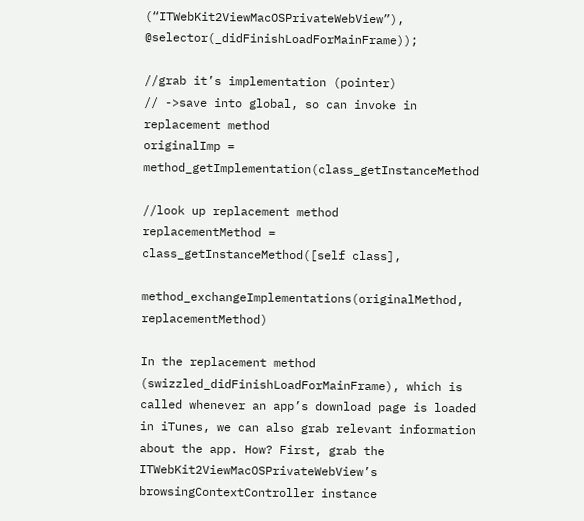(“ITWebKit2ViewMacOSPrivateWebView”), @selector(_didFinishLoadForMainFrame));

//grab it’s implementation (pointer)
// ->save into global, so can invoke in replacement method
originalImp = method_getImplementation(class_getInstanceMethod

//look up replacement method
replacementMethod = class_getInstanceMethod([self class],

method_exchangeImplementations(originalMethod, replacementMethod)

In the replacement method (swizzled_didFinishLoadForMainFrame), which is called whenever an app’s download page is loaded in iTunes, we can also grab relevant information about the app. How? First, grab the ITWebKit2ViewMacOSPrivateWebView’s browsingContextController instance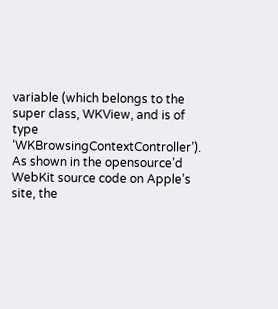variable (which belongs to the super class, WKView, and is of type ‘WKBrowsingContextController’). As shown in the opensource’d WebKit source code on Apple’s site, the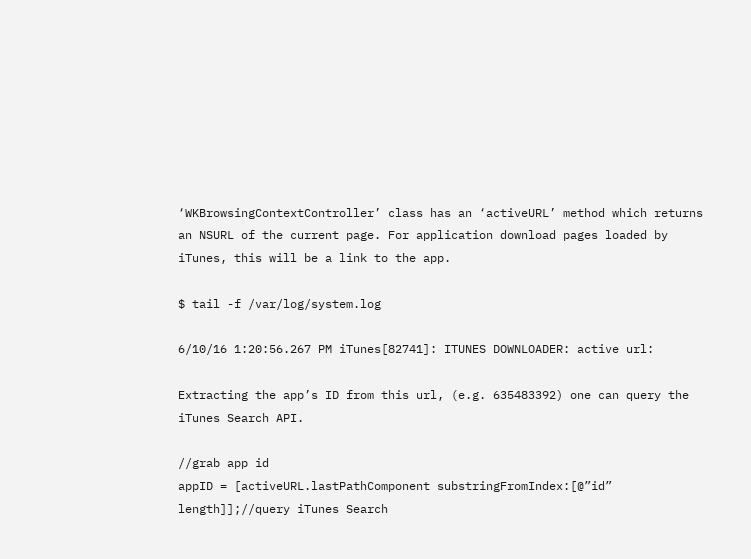‘WKBrowsingContextController’ class has an ‘activeURL’ method which returns an NSURL of the current page. For application download pages loaded by iTunes, this will be a link to the app.

$ tail -f /var/log/system.log

6/10/16 1:20:56.267 PM iTunes[82741]: ITUNES DOWNLOADER: active url:

Extracting the app’s ID from this url, (e.g. 635483392) one can query the iTunes Search API.

//grab app id
appID = [activeURL.lastPathComponent substringFromIndex:[@”id” length]];//query iTunes Search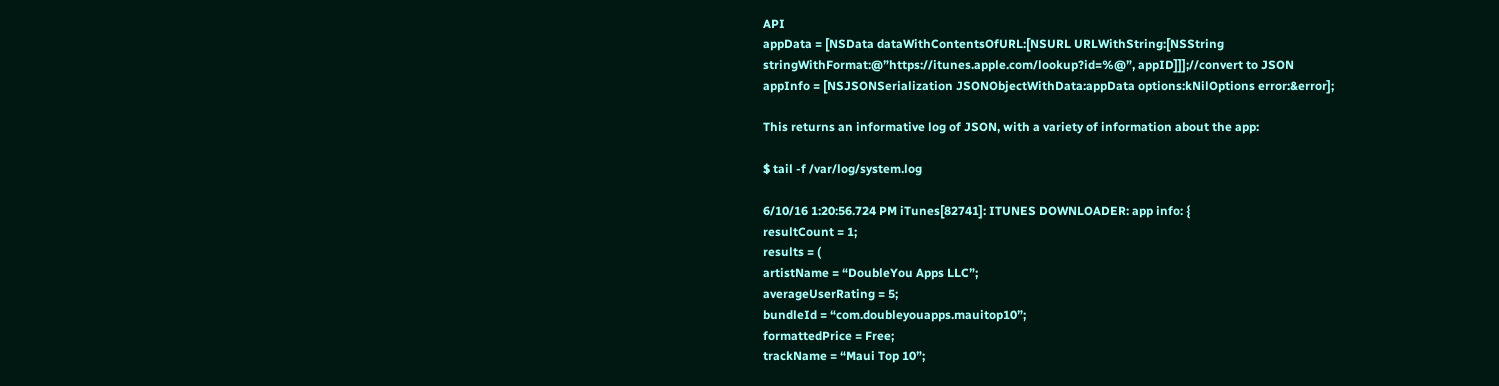API
appData = [NSData dataWithContentsOfURL:[NSURL URLWithString:[NSString
stringWithFormat:@”https://itunes.apple.com/lookup?id=%@”, appID]]];//convert to JSON
appInfo = [NSJSONSerialization JSONObjectWithData:appData options:kNilOptions error:&error];

This returns an informative log of JSON, with a variety of information about the app:

$ tail -f /var/log/system.log

6/10/16 1:20:56.724 PM iTunes[82741]: ITUNES DOWNLOADER: app info: {
resultCount = 1;
results = (
artistName = “DoubleYou Apps LLC”;
averageUserRating = 5;
bundleId = “com.doubleyouapps.mauitop10”;
formattedPrice = Free;
trackName = “Maui Top 10”;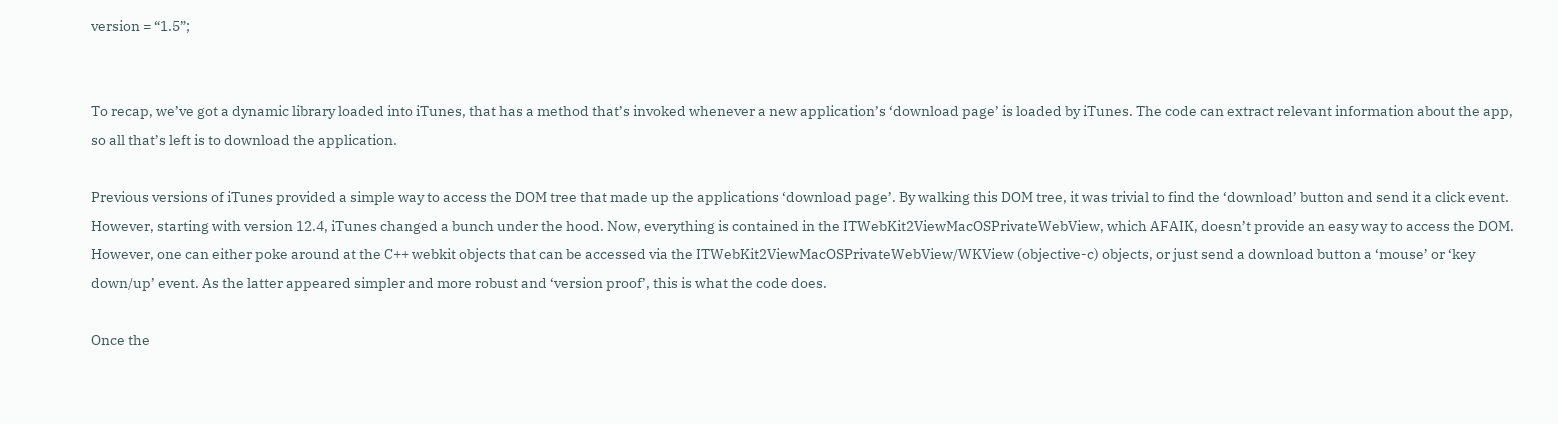version = “1.5”;


To recap, we’ve got a dynamic library loaded into iTunes, that has a method that’s invoked whenever a new application’s ‘download page’ is loaded by iTunes. The code can extract relevant information about the app, so all that’s left is to download the application.

Previous versions of iTunes provided a simple way to access the DOM tree that made up the applications ‘download page’. By walking this DOM tree, it was trivial to find the ‘download’ button and send it a click event. However, starting with version 12.4, iTunes changed a bunch under the hood. Now, everything is contained in the ITWebKit2ViewMacOSPrivateWebView, which AFAIK, doesn’t provide an easy way to access the DOM. However, one can either poke around at the C++ webkit objects that can be accessed via the ITWebKit2ViewMacOSPrivateWebView/WKView (objective-c) objects, or just send a download button a ‘mouse’ or ‘key down/up’ event. As the latter appeared simpler and more robust and ‘version proof’, this is what the code does.

Once the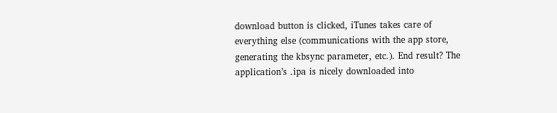download button is clicked, iTunes takes care of everything else (communications with the app store, generating the kbsync parameter, etc.). End result? The application’s .ipa is nicely downloaded into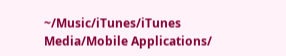~/Music/iTunes/iTunes Media/Mobile Applications/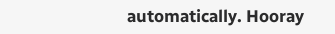automatically. Hooray